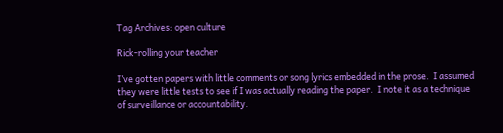Tag Archives: open culture

Rick-rolling your teacher

I’ve gotten papers with little comments or song lyrics embedded in the prose.  I assumed they were little tests to see if I was actually reading the paper.  I note it as a technique of surveillance or accountability.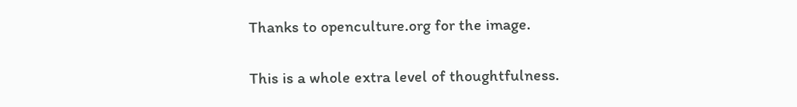Thanks to openculture.org for the image.

This is a whole extra level of thoughtfulness.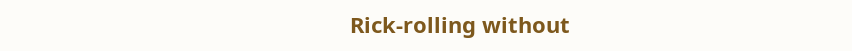Rick-rolling without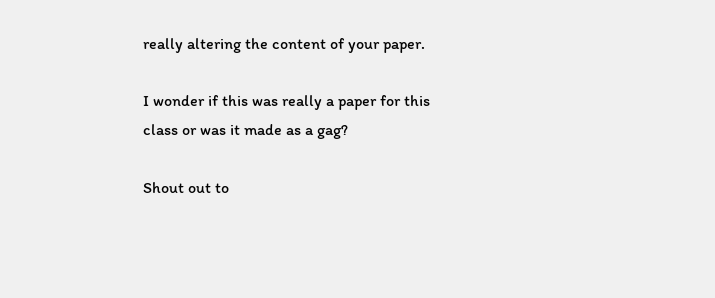really altering the content of your paper.

I wonder if this was really a paper for this class or was it made as a gag?

Shout out to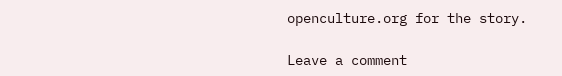openculture.org for the story.

Leave a comment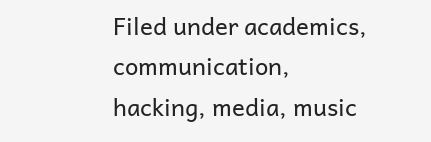Filed under academics, communication, hacking, media, music